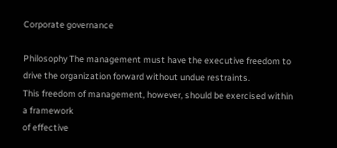Corporate governance

Philosophy The management must have the executive freedom to drive the organization forward without undue restraints.
This freedom of management, however, should be exercised within a framework
of effective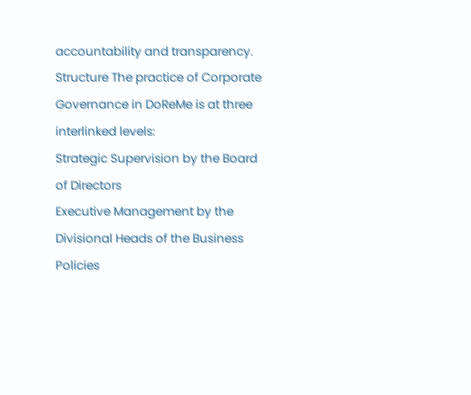accountability and transparency.
Structure The practice of Corporate Governance in DoReMe is at three interlinked levels:
Strategic Supervision by the Board of Directors
Executive Management by the Divisional Heads of the Business
Policies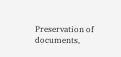Preservation of documents,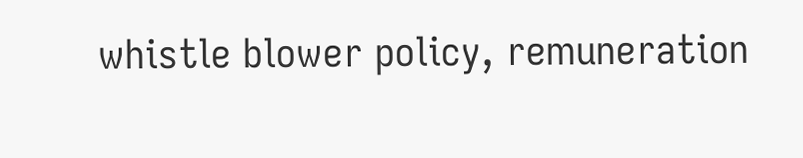whistle blower policy, remuneration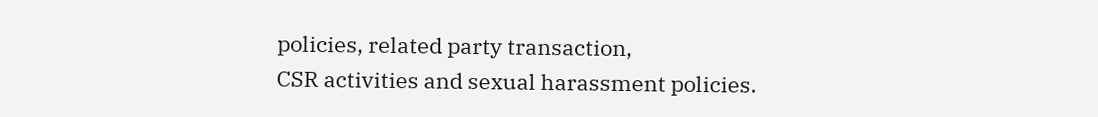policies, related party transaction,
CSR activities and sexual harassment policies.